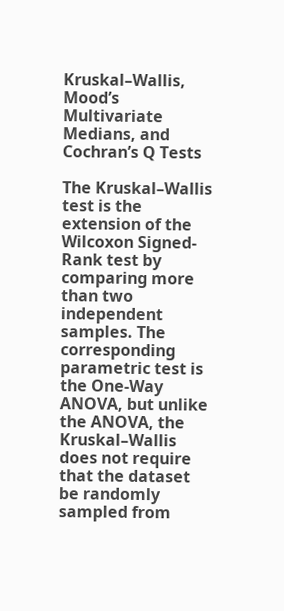Kruskal–Wallis, Mood’s Multivariate Medians, and Cochran’s Q Tests

The Kruskal–Wallis test is the extension of the Wilcoxon Signed-Rank test by comparing more than two independent samples. The corresponding parametric test is the One-Way ANOVA, but unlike the ANOVA, the Kruskal–Wallis does not require that the dataset be randomly sampled from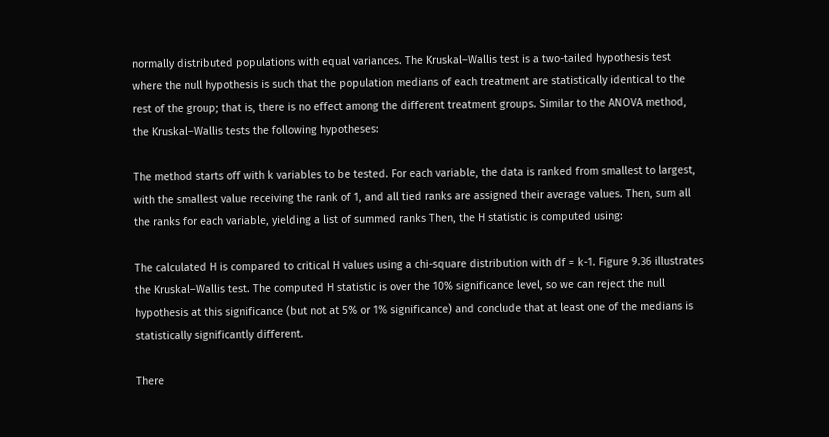normally distributed populations with equal variances. The Kruskal–Wallis test is a two-tailed hypothesis test where the null hypothesis is such that the population medians of each treatment are statistically identical to the rest of the group; that is, there is no effect among the different treatment groups. Similar to the ANOVA method, the Kruskal–Wallis tests the following hypotheses:

The method starts off with k variables to be tested. For each variable, the data is ranked from smallest to largest, with the smallest value receiving the rank of 1, and all tied ranks are assigned their average values. Then, sum all the ranks for each variable, yielding a list of summed ranks Then, the H statistic is computed using:

The calculated H is compared to critical H values using a chi-square distribution with df = k-1. Figure 9.36 illustrates the Kruskal–Wallis test. The computed H statistic is over the 10% significance level, so we can reject the null hypothesis at this significance (but not at 5% or 1% significance) and conclude that at least one of the medians is statistically significantly different.

There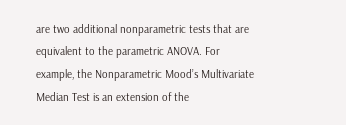are two additional nonparametric tests that are equivalent to the parametric ANOVA. For example, the Nonparametric Mood’s Multivariate Median Test is an extension of the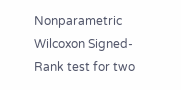Nonparametric Wilcoxon Signed-Rank test for two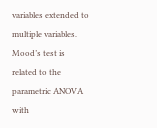variables extended to multiple variables. Mood’s test is related to the parametric ANOVA with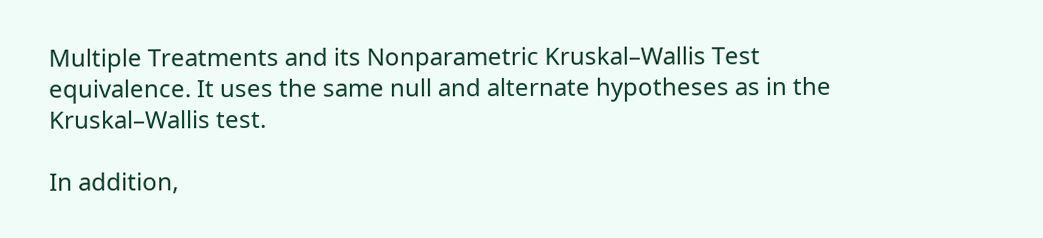Multiple Treatments and its Nonparametric Kruskal–Wallis Test equivalence. It uses the same null and alternate hypotheses as in the Kruskal–Wallis test.

In addition,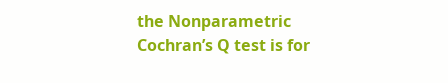the Nonparametric Cochran’s Q test is for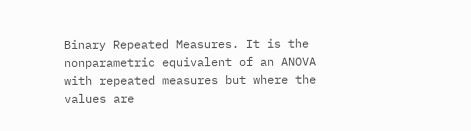Binary Repeated Measures. It is the nonparametric equivalent of an ANOVA with repeated measures but where the values are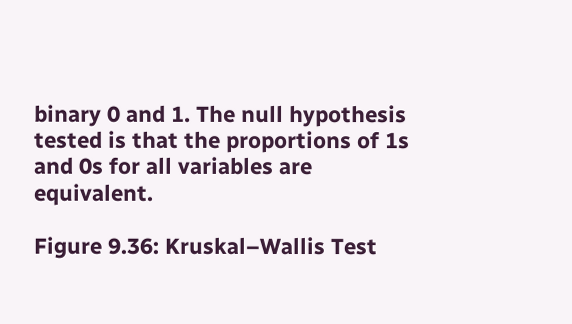binary 0 and 1. The null hypothesis tested is that the proportions of 1s and 0s for all variables are equivalent.

Figure 9.36: Kruskal–Wallis Test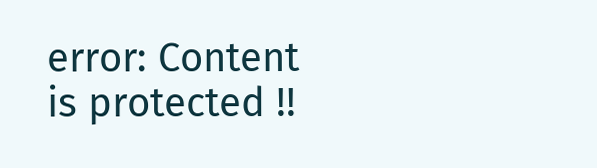error: Content is protected !!